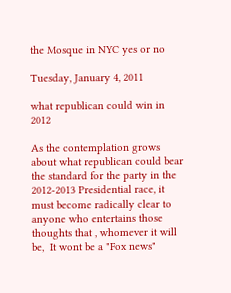the Mosque in NYC yes or no

Tuesday, January 4, 2011

what republican could win in 2012

As the contemplation grows about what republican could bear the standard for the party in the 2012-2013 Presidential race, it must become radically clear to anyone who entertains those thoughts that , whomever it will be,  It wont be a "Fox news"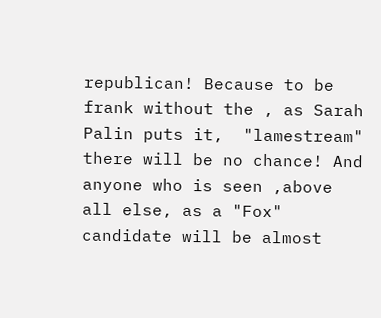republican! Because to be frank without the , as Sarah Palin puts it,  "lamestream" there will be no chance! And anyone who is seen ,above all else, as a "Fox" candidate will be almost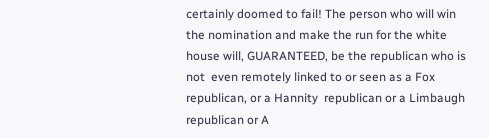certainly doomed to fail! The person who will win the nomination and make the run for the white house will, GUARANTEED, be the republican who is not  even remotely linked to or seen as a Fox republican, or a Hannity  republican or a Limbaugh republican or A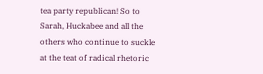tea party republican! So to Sarah, Huckabee and all the others who continue to suckle at the teat of radical rhetoric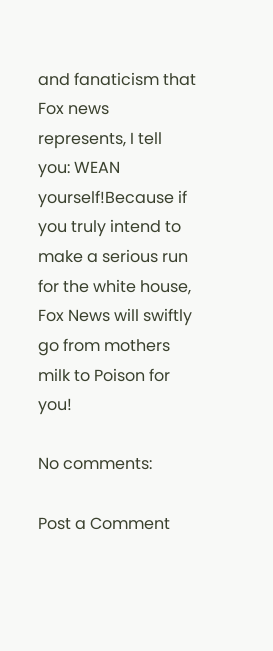and fanaticism that Fox news represents, I tell you: WEAN yourself!Because if you truly intend to make a serious run for the white house, Fox News will swiftly go from mothers milk to Poison for you!

No comments:

Post a Comment